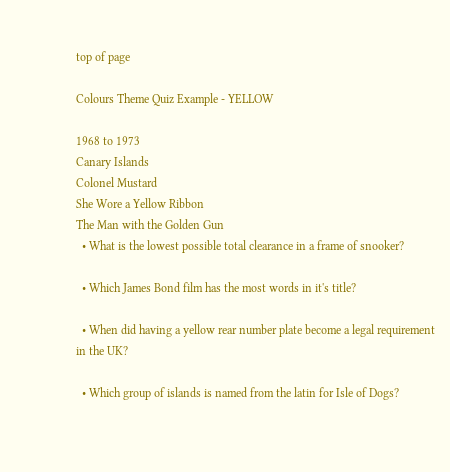top of page

Colours Theme Quiz Example - YELLOW

1968 to 1973
Canary Islands
Colonel Mustard
She Wore a Yellow Ribbon
The Man with the Golden Gun
  • What is the lowest possible total clearance in a frame of snooker?

  • Which James Bond film has the most words in it's title?

  • When did having a yellow rear number plate become a legal requirement in the UK?

  • Which group of islands is named from the latin for Isle of Dogs?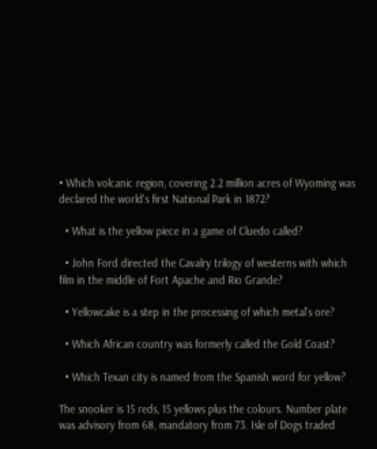• Which volcanic region, covering 2.2 million acres of Wyoming was declared the world's first National Park in 1872?

  • What is the yellow piece in a game of Cluedo called?

  • John Ford directed the Cavalry trilogy of westerns with which film in the middle of Fort Apache and Rio Grande?

  • Yellowcake is a step in the processing of which metal's ore?

  • Which African country was formerly called the Gold Coast?

  • Which Texan city is named from the Spanish word for yellow?

The snooker is 15 reds, 15 yellows plus the colours. Number plate was advisory from 68, mandatory from 73. Isle of Dogs traded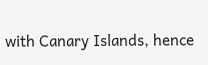with Canary Islands, hence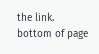the link.
bottom of page